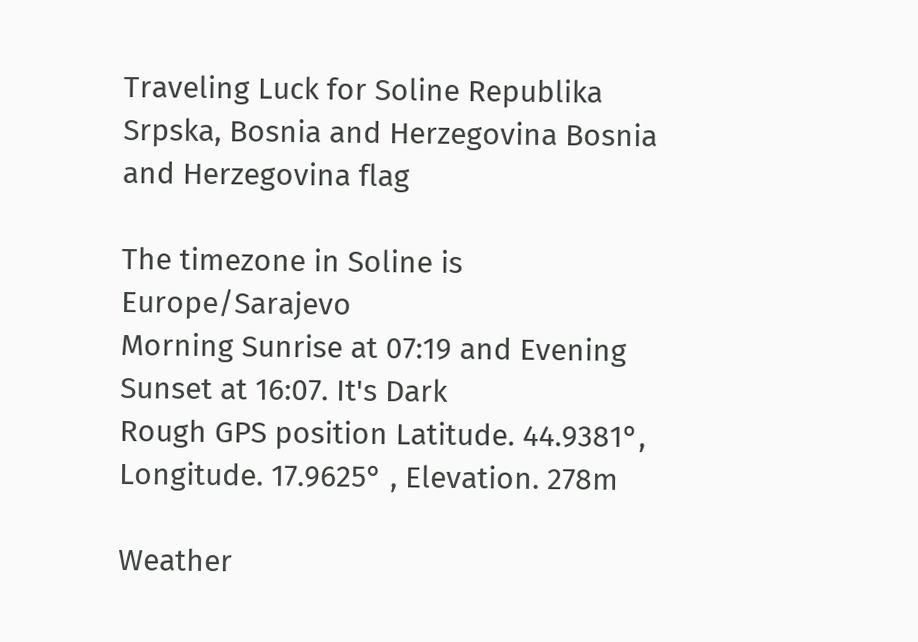Traveling Luck for Soline Republika Srpska, Bosnia and Herzegovina Bosnia and Herzegovina flag

The timezone in Soline is Europe/Sarajevo
Morning Sunrise at 07:19 and Evening Sunset at 16:07. It's Dark
Rough GPS position Latitude. 44.9381°, Longitude. 17.9625° , Elevation. 278m

Weather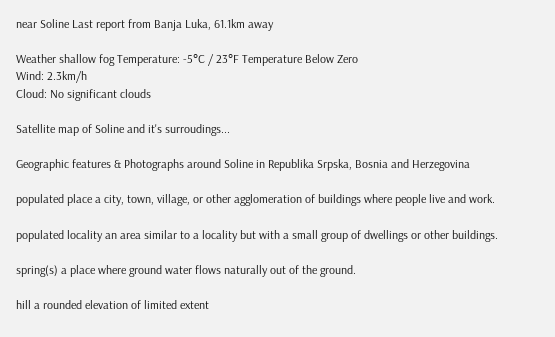near Soline Last report from Banja Luka, 61.1km away

Weather shallow fog Temperature: -5°C / 23°F Temperature Below Zero
Wind: 2.3km/h
Cloud: No significant clouds

Satellite map of Soline and it's surroudings...

Geographic features & Photographs around Soline in Republika Srpska, Bosnia and Herzegovina

populated place a city, town, village, or other agglomeration of buildings where people live and work.

populated locality an area similar to a locality but with a small group of dwellings or other buildings.

spring(s) a place where ground water flows naturally out of the ground.

hill a rounded elevation of limited extent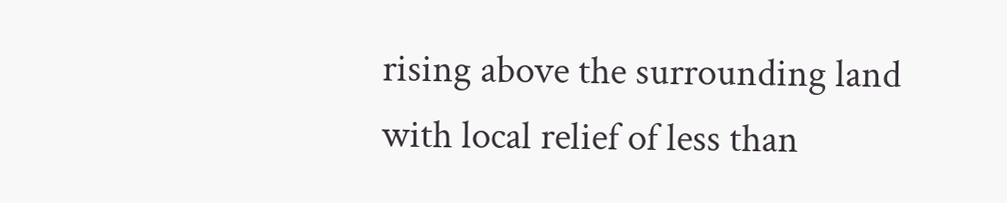rising above the surrounding land with local relief of less than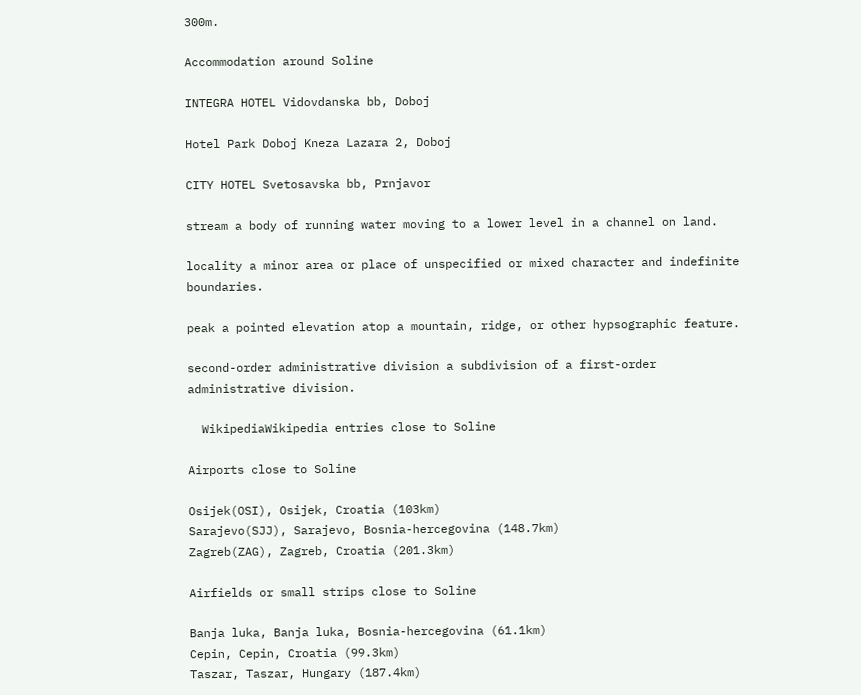300m.

Accommodation around Soline

INTEGRA HOTEL Vidovdanska bb, Doboj

Hotel Park Doboj Kneza Lazara 2, Doboj

CITY HOTEL Svetosavska bb, Prnjavor

stream a body of running water moving to a lower level in a channel on land.

locality a minor area or place of unspecified or mixed character and indefinite boundaries.

peak a pointed elevation atop a mountain, ridge, or other hypsographic feature.

second-order administrative division a subdivision of a first-order administrative division.

  WikipediaWikipedia entries close to Soline

Airports close to Soline

Osijek(OSI), Osijek, Croatia (103km)
Sarajevo(SJJ), Sarajevo, Bosnia-hercegovina (148.7km)
Zagreb(ZAG), Zagreb, Croatia (201.3km)

Airfields or small strips close to Soline

Banja luka, Banja luka, Bosnia-hercegovina (61.1km)
Cepin, Cepin, Croatia (99.3km)
Taszar, Taszar, Hungary (187.4km)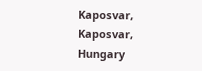Kaposvar, Kaposvar, Hungary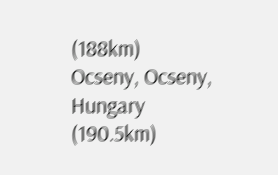(188km)
Ocseny, Ocseny, Hungary (190.5km)